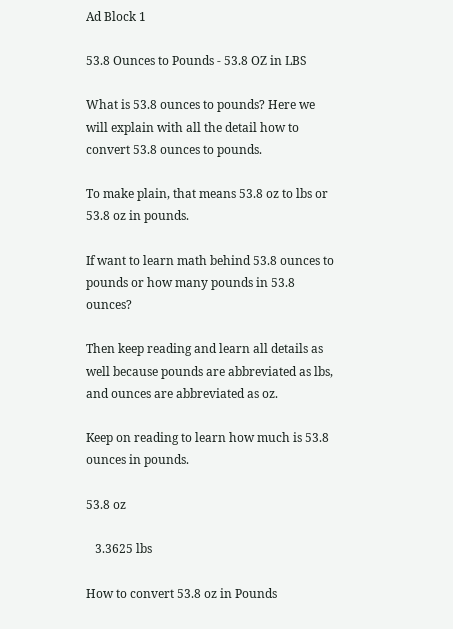Ad Block 1

53.8 Ounces to Pounds - 53.8 OZ in LBS

What is 53.8 ounces to pounds? Here we will explain with all the detail how to convert 53.8 ounces to pounds.

To make plain, that means 53.8 oz to lbs or 53.8 oz in pounds.

If want to learn math behind 53.8 ounces to pounds or how many pounds in 53.8 ounces?

Then keep reading and learn all details as well because pounds are abbreviated as lbs, and ounces are abbreviated as oz.

Keep on reading to learn how much is 53.8 ounces in pounds.

53.8 oz

   3.3625 lbs

How to convert 53.8 oz in Pounds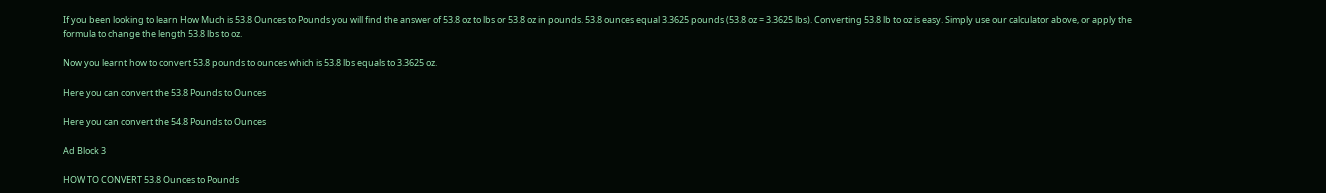If you been looking to learn How Much is 53.8 Ounces to Pounds you will find the answer of 53.8 oz to lbs or 53.8 oz in pounds. 53.8 ounces equal 3.3625 pounds (53.8 oz = 3.3625 lbs). Converting 53.8 lb to oz is easy. Simply use our calculator above, or apply the formula to change the length 53.8 lbs to oz.

Now you learnt how to convert 53.8 pounds to ounces which is 53.8 lbs equals to 3.3625 oz.

Here you can convert the 53.8 Pounds to Ounces

Here you can convert the 54.8 Pounds to Ounces

Ad Block 3

HOW TO CONVERT 53.8 Ounces to Pounds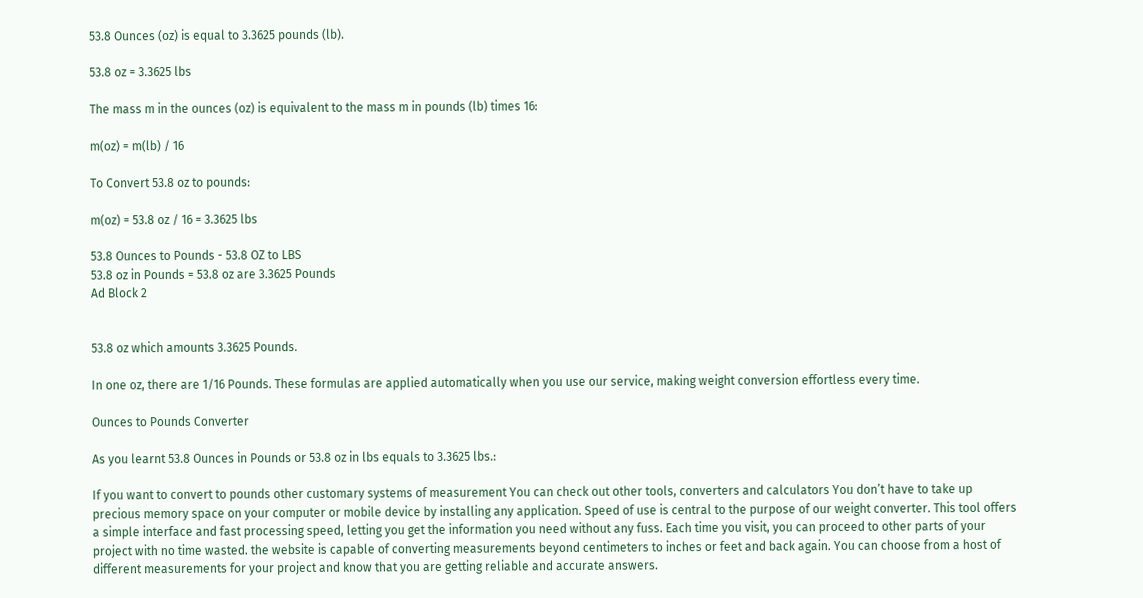53.8 Ounces (oz) is equal to 3.3625 pounds (lb).

53.8 oz = 3.3625 lbs

The mass m in the ounces (oz) is equivalent to the mass m in pounds (lb) times 16:

m(oz) = m(lb) / 16

To Convert 53.8 oz to pounds:

m(oz) = 53.8 oz / 16 = 3.3625 lbs

53.8 Ounces to Pounds - 53.8 OZ to LBS
53.8 oz in Pounds = 53.8 oz are 3.3625 Pounds
Ad Block 2


53.8 oz which amounts 3.3625 Pounds.

In one oz, there are 1/16 Pounds. These formulas are applied automatically when you use our service, making weight conversion effortless every time.

Ounces to Pounds Converter

As you learnt 53.8 Ounces in Pounds or 53.8 oz in lbs equals to 3.3625 lbs.:

If you want to convert to pounds other customary systems of measurement You can check out other tools, converters and calculators You don’t have to take up precious memory space on your computer or mobile device by installing any application. Speed of use is central to the purpose of our weight converter. This tool offers a simple interface and fast processing speed, letting you get the information you need without any fuss. Each time you visit, you can proceed to other parts of your project with no time wasted. the website is capable of converting measurements beyond centimeters to inches or feet and back again. You can choose from a host of different measurements for your project and know that you are getting reliable and accurate answers.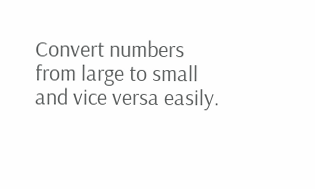Convert numbers from large to small and vice versa easily.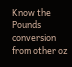Know the Pounds conversion from other oz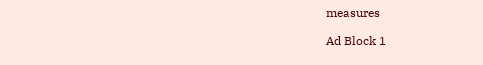measures

Ad Block 1